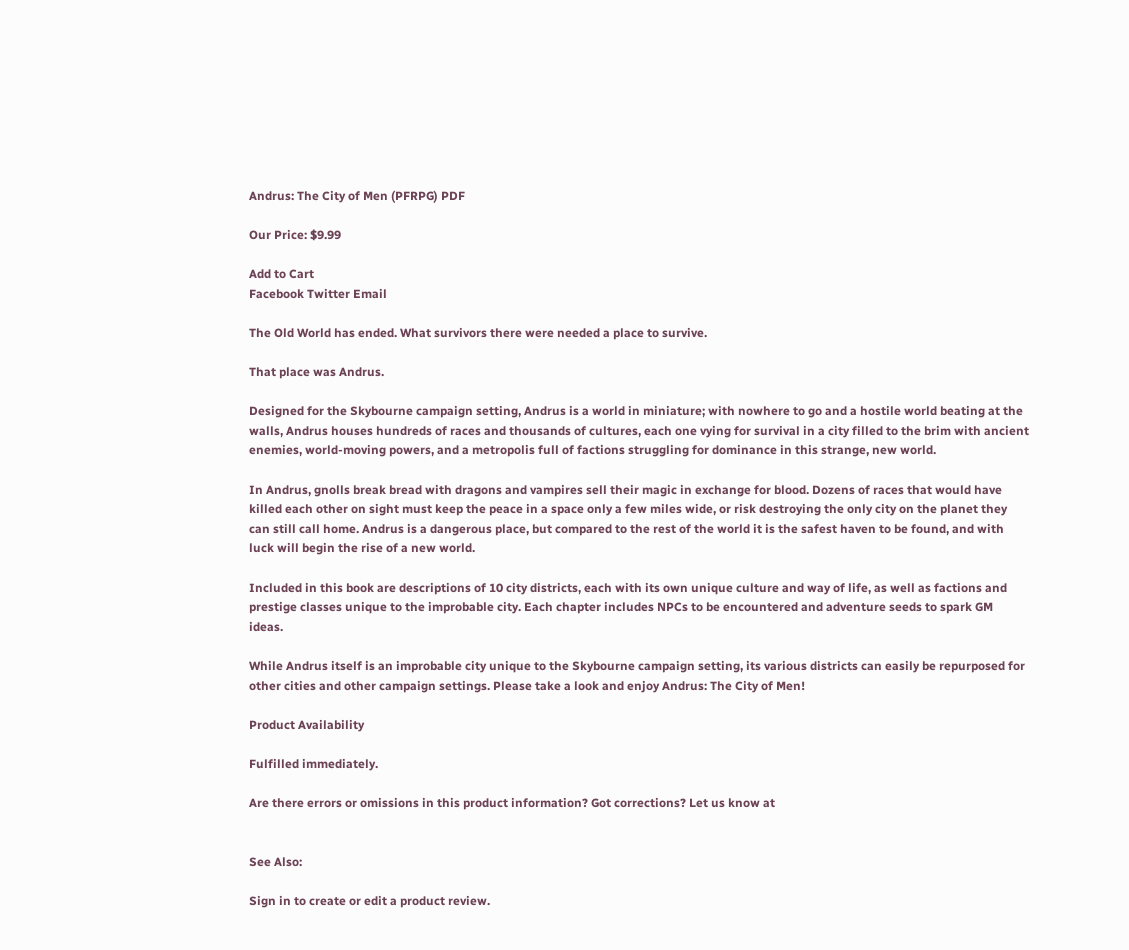Andrus: The City of Men (PFRPG) PDF

Our Price: $9.99

Add to Cart
Facebook Twitter Email

The Old World has ended. What survivors there were needed a place to survive.

That place was Andrus.

Designed for the Skybourne campaign setting, Andrus is a world in miniature; with nowhere to go and a hostile world beating at the walls, Andrus houses hundreds of races and thousands of cultures, each one vying for survival in a city filled to the brim with ancient enemies, world-moving powers, and a metropolis full of factions struggling for dominance in this strange, new world.

In Andrus, gnolls break bread with dragons and vampires sell their magic in exchange for blood. Dozens of races that would have killed each other on sight must keep the peace in a space only a few miles wide, or risk destroying the only city on the planet they can still call home. Andrus is a dangerous place, but compared to the rest of the world it is the safest haven to be found, and with luck will begin the rise of a new world.

Included in this book are descriptions of 10 city districts, each with its own unique culture and way of life, as well as factions and prestige classes unique to the improbable city. Each chapter includes NPCs to be encountered and adventure seeds to spark GM ideas.

While Andrus itself is an improbable city unique to the Skybourne campaign setting, its various districts can easily be repurposed for other cities and other campaign settings. Please take a look and enjoy Andrus: The City of Men!

Product Availability

Fulfilled immediately.

Are there errors or omissions in this product information? Got corrections? Let us know at


See Also:

Sign in to create or edit a product review.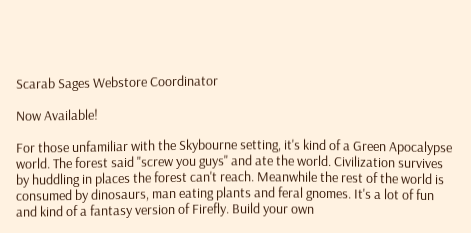Scarab Sages Webstore Coordinator

Now Available!

For those unfamiliar with the Skybourne setting, it's kind of a Green Apocalypse world. The forest said "screw you guys" and ate the world. Civilization survives by huddling in places the forest can't reach. Meanwhile the rest of the world is consumed by dinosaurs, man eating plants and feral gnomes. It's a lot of fun and kind of a fantasy version of Firefly. Build your own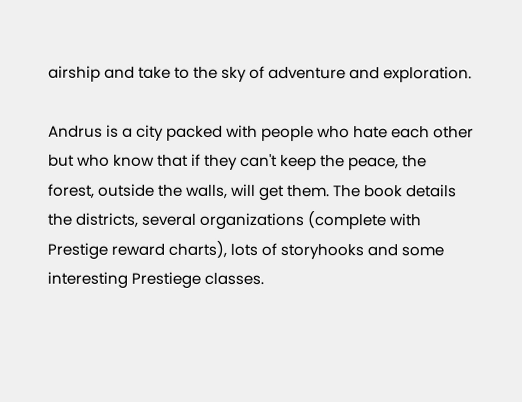airship and take to the sky of adventure and exploration.

Andrus is a city packed with people who hate each other but who know that if they can't keep the peace, the forest, outside the walls, will get them. The book details the districts, several organizations (complete with Prestige reward charts), lots of storyhooks and some interesting Prestiege classes.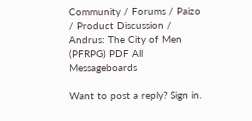Community / Forums / Paizo / Product Discussion / Andrus: The City of Men (PFRPG) PDF All Messageboards

Want to post a reply? Sign in.